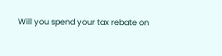Will you spend your tax rebate on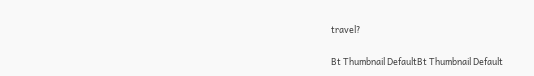travel?

Bt Thumbnail DefaultBt Thumbnail Default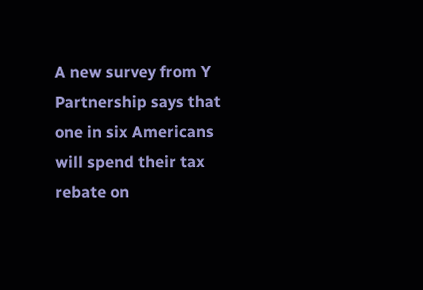A new survey from Y Partnership says that one in six Americans will spend their tax rebate on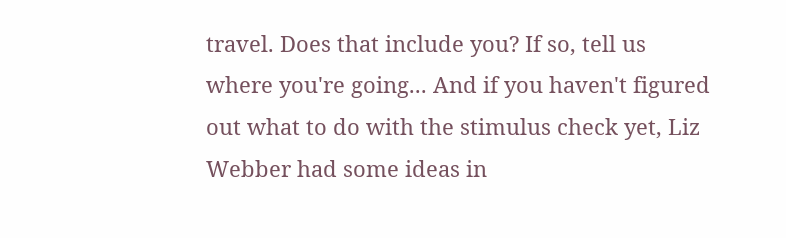travel. Does that include you? If so, tell us where you're going... And if you haven't figured out what to do with the stimulus check yet, Liz Webber had some ideas in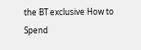the BT exclusive How to Spend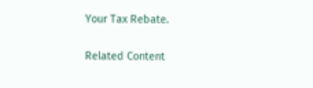Your Tax Rebate.

Related Content